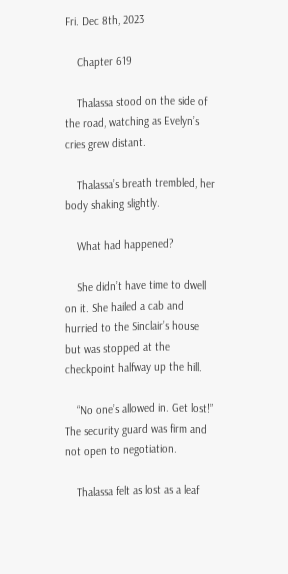Fri. Dec 8th, 2023

    Chapter 619

    Thalassa stood on the side of the road, watching as Evelyn’s cries grew distant.

    Thalassa’s breath trembled, her body shaking slightly.

    What had happened?

    She didn’t have time to dwell on it. She hailed a cab and hurried to the Sinclair’s house but was stopped at the checkpoint halfway up the hill.

    “No one’s allowed in. Get lost!” The security guard was firm and not open to negotiation.

    Thalassa felt as lost as a leaf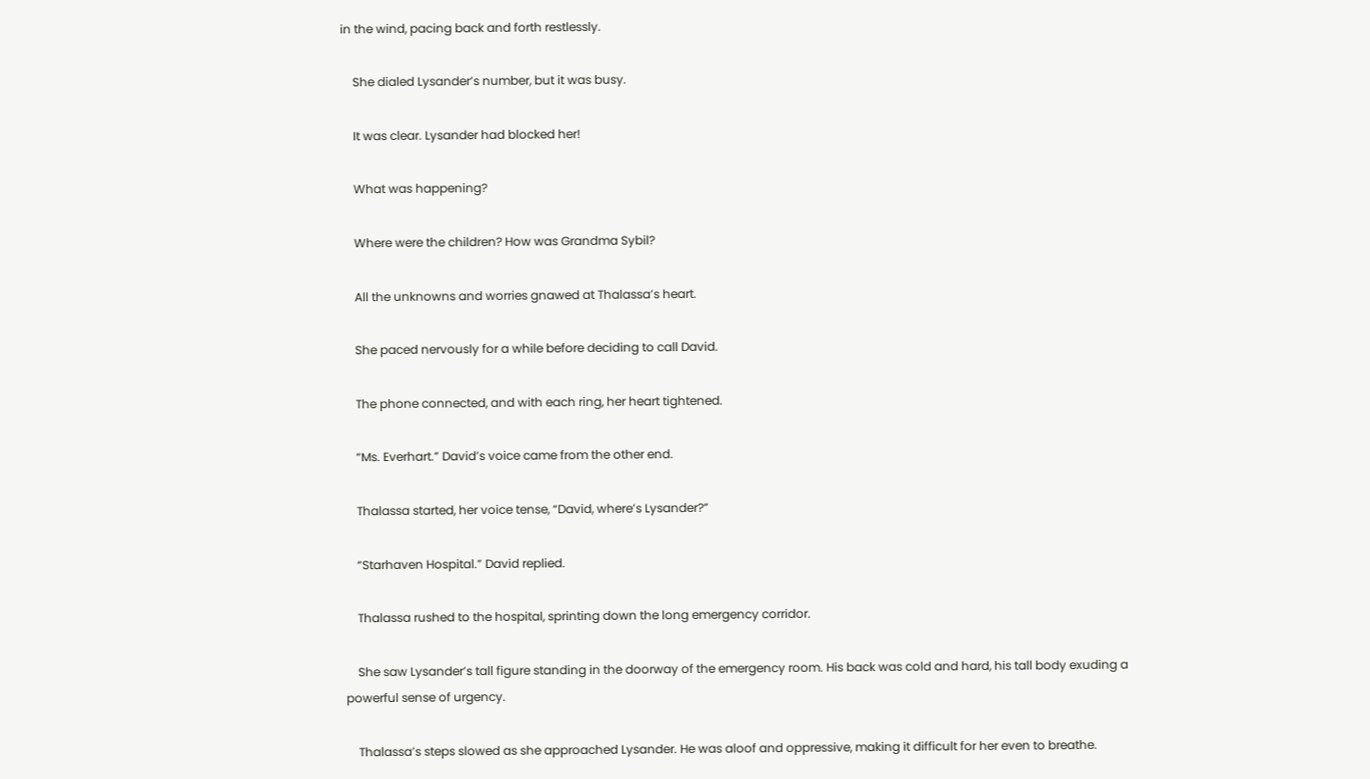in the wind, pacing back and forth restlessly.

    She dialed Lysander’s number, but it was busy.

    It was clear. Lysander had blocked her!

    What was happening?

    Where were the children? How was Grandma Sybil?

    All the unknowns and worries gnawed at Thalassa’s heart.

    She paced nervously for a while before deciding to call David.

    The phone connected, and with each ring, her heart tightened.

    “Ms. Everhart.” David’s voice came from the other end.

    Thalassa started, her voice tense, “David, where’s Lysander?”

    “Starhaven Hospital.” David replied.

    Thalassa rushed to the hospital, sprinting down the long emergency corridor.

    She saw Lysander’s tall figure standing in the doorway of the emergency room. His back was cold and hard, his tall body exuding a powerful sense of urgency.

    Thalassa’s steps slowed as she approached Lysander. He was aloof and oppressive, making it difficult for her even to breathe.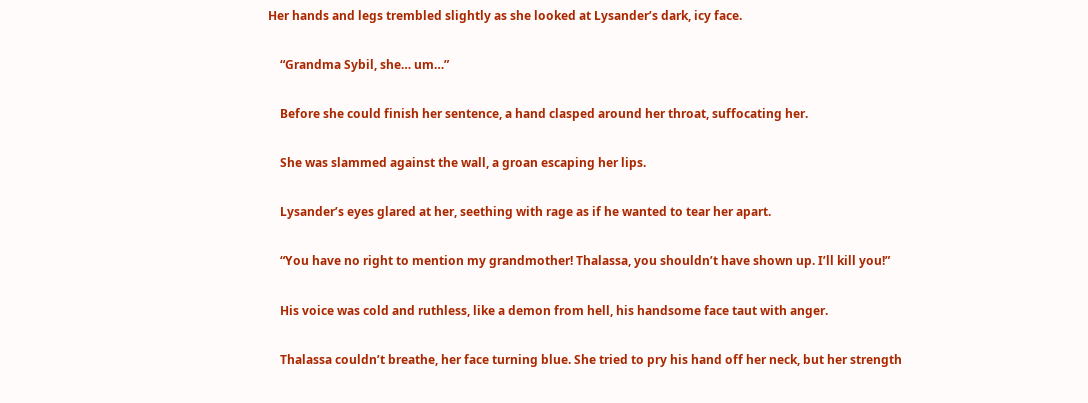Her hands and legs trembled slightly as she looked at Lysander’s dark, icy face.

    “Grandma Sybil, she… um…”

    Before she could finish her sentence, a hand clasped around her throat, suffocating her.

    She was slammed against the wall, a groan escaping her lips.

    Lysander’s eyes glared at her, seething with rage as if he wanted to tear her apart.

    “You have no right to mention my grandmother! Thalassa, you shouldn’t have shown up. I’ll kill you!”

    His voice was cold and ruthless, like a demon from hell, his handsome face taut with anger.

    Thalassa couldn’t breathe, her face turning blue. She tried to pry his hand off her neck, but her strength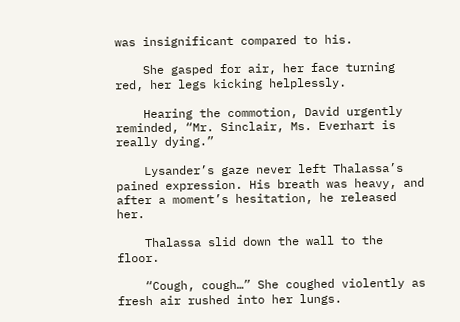was insignificant compared to his.

    She gasped for air, her face turning red, her legs kicking helplessly.

    Hearing the commotion, David urgently reminded, “Mr. Sinclair, Ms. Everhart is really dying.”

    Lysander’s gaze never left Thalassa’s pained expression. His breath was heavy, and after a moment’s hesitation, he released her.

    Thalassa slid down the wall to the floor.

    “Cough, cough…” She coughed violently as fresh air rushed into her lungs.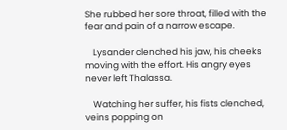She rubbed her sore throat, filled with the fear and pain of a narrow escape.

    Lysander clenched his jaw, his cheeks moving with the effort. His angry eyes never left Thalassa.

    Watching her suffer, his fists clenched, veins popping on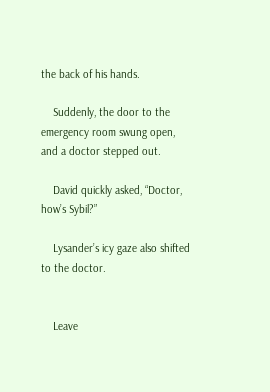the back of his hands.

    Suddenly, the door to the emergency room swung open, and a doctor stepped out.

    David quickly asked, “Doctor, how’s Sybil?”

    Lysander’s icy gaze also shifted to the doctor.


    Leave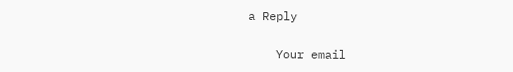a Reply

    Your email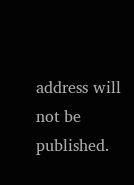address will not be published.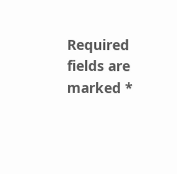Required fields are marked *